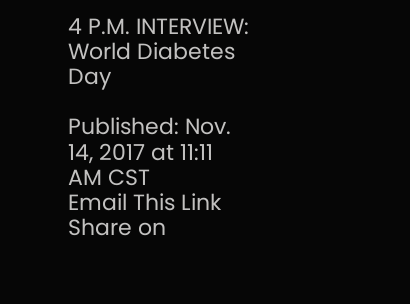4 P.M. INTERVIEW: World Diabetes Day

Published: Nov. 14, 2017 at 11:11 AM CST
Email This Link
Share on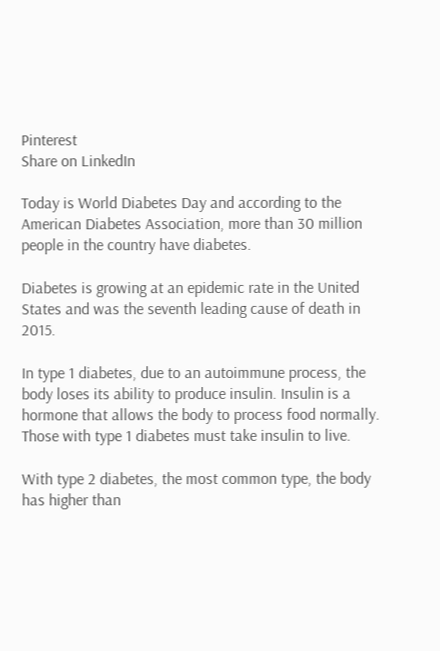Pinterest
Share on LinkedIn

Today is World Diabetes Day and according to the American Diabetes Association, more than 30 million people in the country have diabetes.

Diabetes is growing at an epidemic rate in the United States and was the seventh leading cause of death in 2015.

In type 1 diabetes, due to an autoimmune process, the body loses its ability to produce insulin. Insulin is a hormone that allows the body to process food normally. Those with type 1 diabetes must take insulin to live.

With type 2 diabetes, the most common type, the body has higher than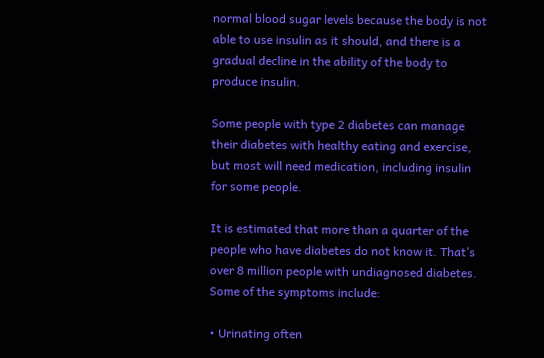normal blood sugar levels because the body is not able to use insulin as it should, and there is a gradual decline in the ability of the body to produce insulin.

Some people with type 2 diabetes can manage their diabetes with healthy eating and exercise, but most will need medication, including insulin for some people.

It is estimated that more than a quarter of the people who have diabetes do not know it. That’s over 8 million people with undiagnosed diabetes. Some of the symptoms include:

• Urinating often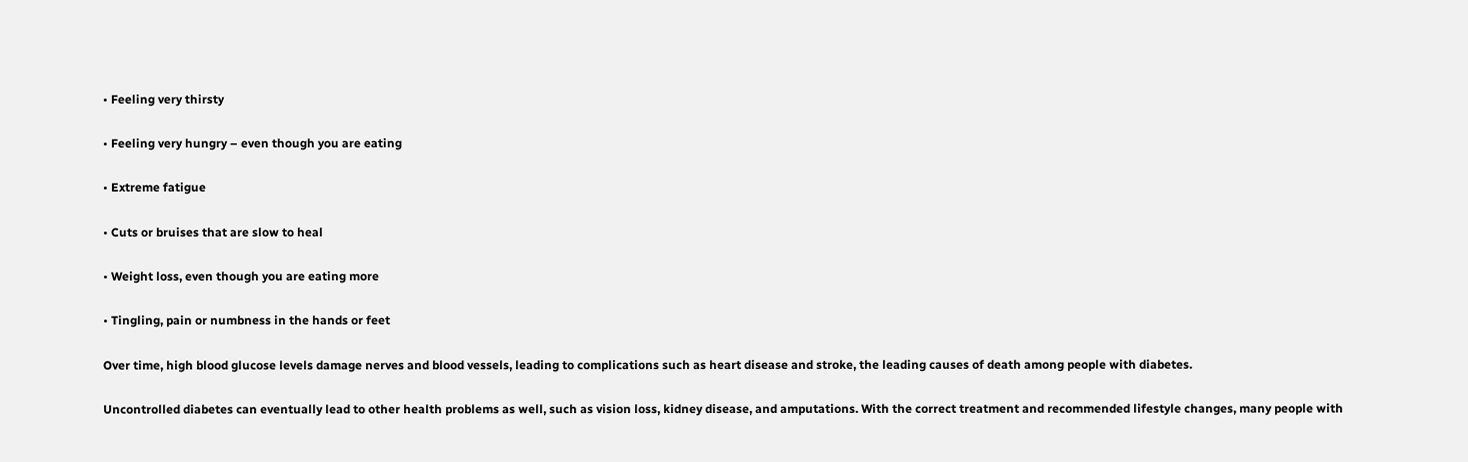• Feeling very thirsty

• Feeling very hungry – even though you are eating

• Extreme fatigue

• Cuts or bruises that are slow to heal

• Weight loss, even though you are eating more

• Tingling, pain or numbness in the hands or feet

Over time, high blood glucose levels damage nerves and blood vessels, leading to complications such as heart disease and stroke, the leading causes of death among people with diabetes.

Uncontrolled diabetes can eventually lead to other health problems as well, such as vision loss, kidney disease, and amputations. With the correct treatment and recommended lifestyle changes, many people with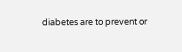diabetes are to prevent or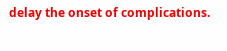delay the onset of complications.